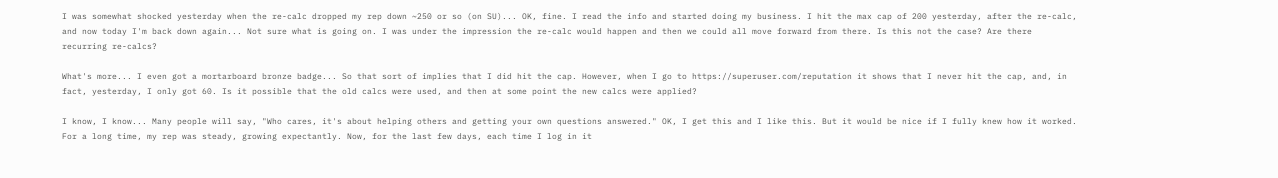I was somewhat shocked yesterday when the re-calc dropped my rep down ~250 or so (on SU)... OK, fine. I read the info and started doing my business. I hit the max cap of 200 yesterday, after the re-calc, and now today I'm back down again... Not sure what is going on. I was under the impression the re-calc would happen and then we could all move forward from there. Is this not the case? Are there recurring re-calcs?

What's more... I even got a mortarboard bronze badge... So that sort of implies that I did hit the cap. However, when I go to https://superuser.com/reputation it shows that I never hit the cap, and, in fact, yesterday, I only got 60. Is it possible that the old calcs were used, and then at some point the new calcs were applied?

I know, I know... Many people will say, "Who cares, it's about helping others and getting your own questions answered." OK, I get this and I like this. But it would be nice if I fully knew how it worked. For a long time, my rep was steady, growing expectantly. Now, for the last few days, each time I log in it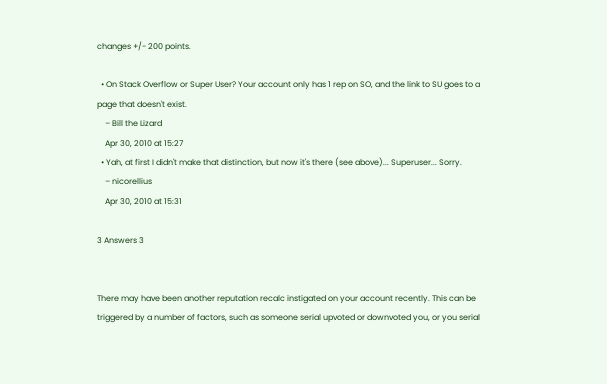changes +/- 200 points.

  • On Stack Overflow or Super User? Your account only has 1 rep on SO, and the link to SU goes to a page that doesn't exist.
    – Bill the Lizard
    Apr 30, 2010 at 15:27
  • Yah, at first I didn't make that distinction, but now it's there (see above)... Superuser... Sorry.
    – nicorellius
    Apr 30, 2010 at 15:31

3 Answers 3


There may have been another reputation recalc instigated on your account recently. This can be triggered by a number of factors, such as someone serial upvoted or downvoted you, or you serial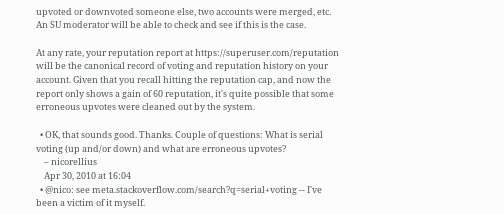upvoted or downvoted someone else, two accounts were merged, etc. An SU moderator will be able to check and see if this is the case.

At any rate, your reputation report at https://superuser.com/reputation will be the canonical record of voting and reputation history on your account. Given that you recall hitting the reputation cap, and now the report only shows a gain of 60 reputation, it's quite possible that some erroneous upvotes were cleaned out by the system.

  • OK, that sounds good. Thanks. Couple of questions: What is serial voting (up and/or down) and what are erroneous upvotes?
    – nicorellius
    Apr 30, 2010 at 16:04
  • @nico: see meta.stackoverflow.com/search?q=serial+voting -- I've been a victim of it myself.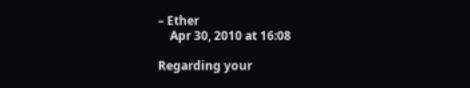– Ether
    Apr 30, 2010 at 16:08

Regarding your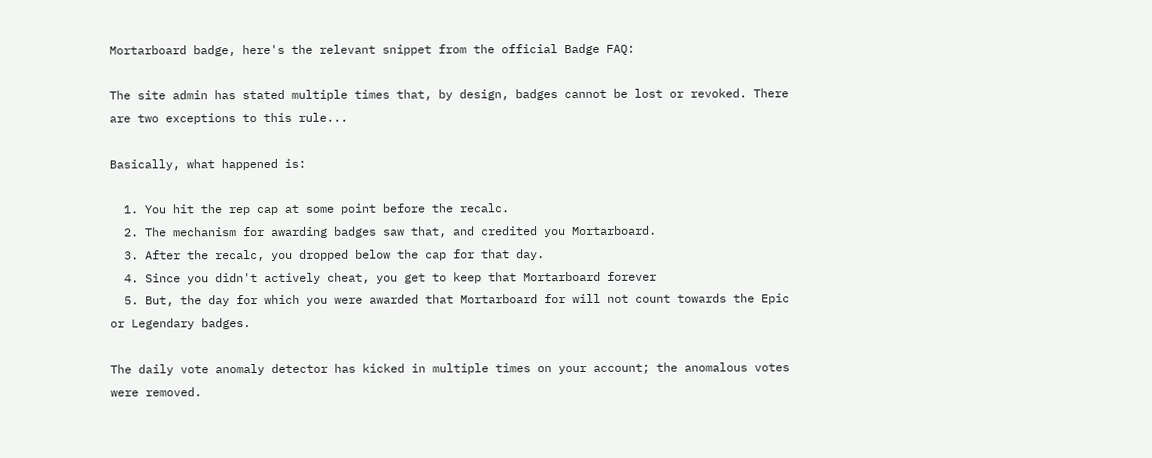Mortarboard badge, here's the relevant snippet from the official Badge FAQ:

The site admin has stated multiple times that, by design, badges cannot be lost or revoked. There are two exceptions to this rule...

Basically, what happened is:

  1. You hit the rep cap at some point before the recalc.
  2. The mechanism for awarding badges saw that, and credited you Mortarboard.
  3. After the recalc, you dropped below the cap for that day.
  4. Since you didn't actively cheat, you get to keep that Mortarboard forever
  5. But, the day for which you were awarded that Mortarboard for will not count towards the Epic or Legendary badges.

The daily vote anomaly detector has kicked in multiple times on your account; the anomalous votes were removed.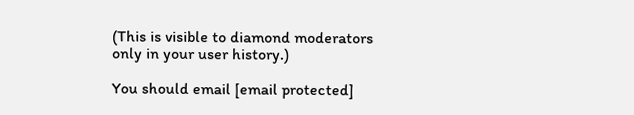(This is visible to diamond moderators only in your user history.)

You should email [email protected]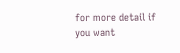for more detail if you want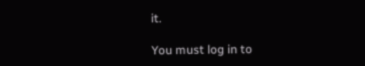it.

You must log in to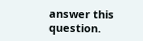answer this question.